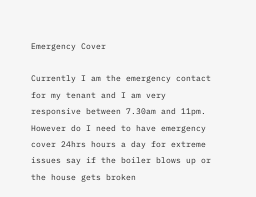Emergency Cover

Currently I am the emergency contact for my tenant and I am very responsive between 7.30am and 11pm. However do I need to have emergency cover 24hrs hours a day for extreme issues say if the boiler blows up or the house gets broken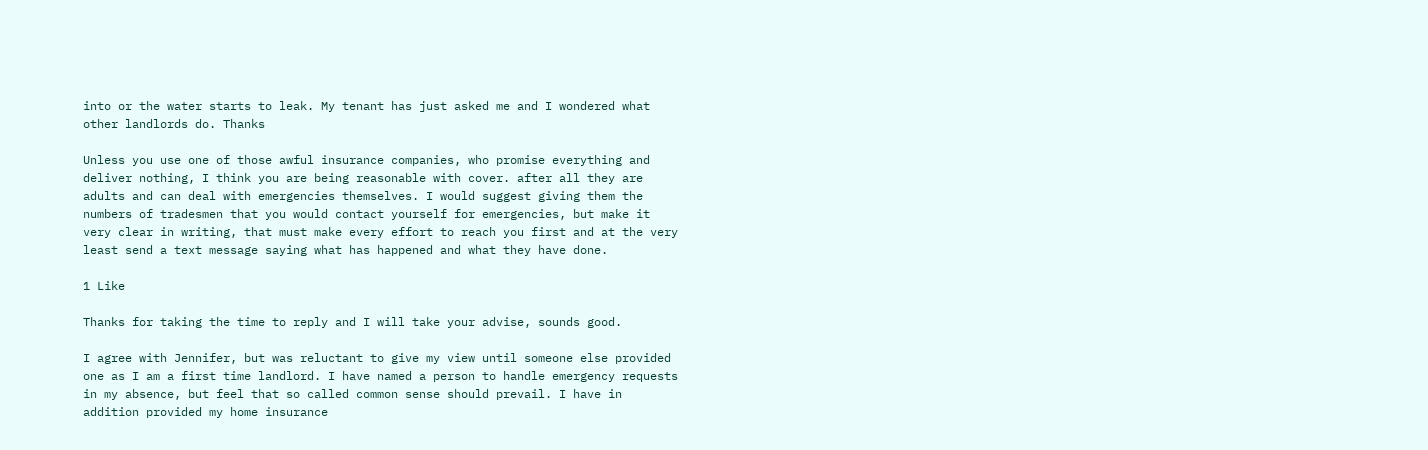into or the water starts to leak. My tenant has just asked me and I wondered what other landlords do. Thanks

Unless you use one of those awful insurance companies, who promise everything and deliver nothing, I think you are being reasonable with cover. after all they are adults and can deal with emergencies themselves. I would suggest giving them the numbers of tradesmen that you would contact yourself for emergencies, but make it very clear in writing, that must make every effort to reach you first and at the very least send a text message saying what has happened and what they have done.

1 Like

Thanks for taking the time to reply and I will take your advise, sounds good.

I agree with Jennifer, but was reluctant to give my view until someone else provided one as I am a first time landlord. I have named a person to handle emergency requests in my absence, but feel that so called common sense should prevail. I have in addition provided my home insurance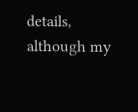details, although my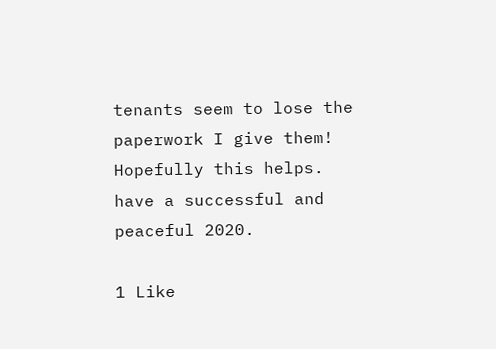tenants seem to lose the paperwork I give them! Hopefully this helps. have a successful and peaceful 2020.

1 Like